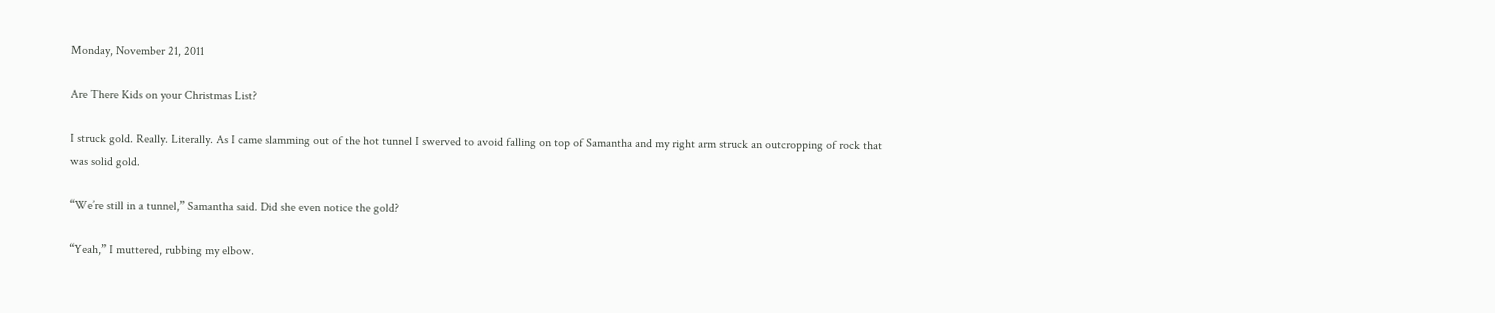Monday, November 21, 2011

Are There Kids on your Christmas List?

I struck gold. Really. Literally. As I came slamming out of the hot tunnel I swerved to avoid falling on top of Samantha and my right arm struck an outcropping of rock that was solid gold.

“We’re still in a tunnel,” Samantha said. Did she even notice the gold?

“Yeah,” I muttered, rubbing my elbow.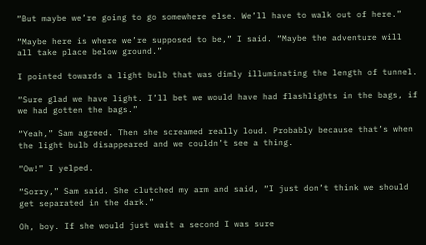“But maybe we’re going to go somewhere else. We’ll have to walk out of here.”

“Maybe here is where we’re supposed to be,” I said. “Maybe the adventure will all take place below ground.”

I pointed towards a light bulb that was dimly illuminating the length of tunnel.

“Sure glad we have light. I’ll bet we would have had flashlights in the bags, if we had gotten the bags.”

“Yeah,” Sam agreed. Then she screamed really loud. Probably because that’s when the light bulb disappeared and we couldn’t see a thing.

“Ow!” I yelped.

“Sorry,” Sam said. She clutched my arm and said, “I just don’t think we should get separated in the dark.”

Oh, boy. If she would just wait a second I was sure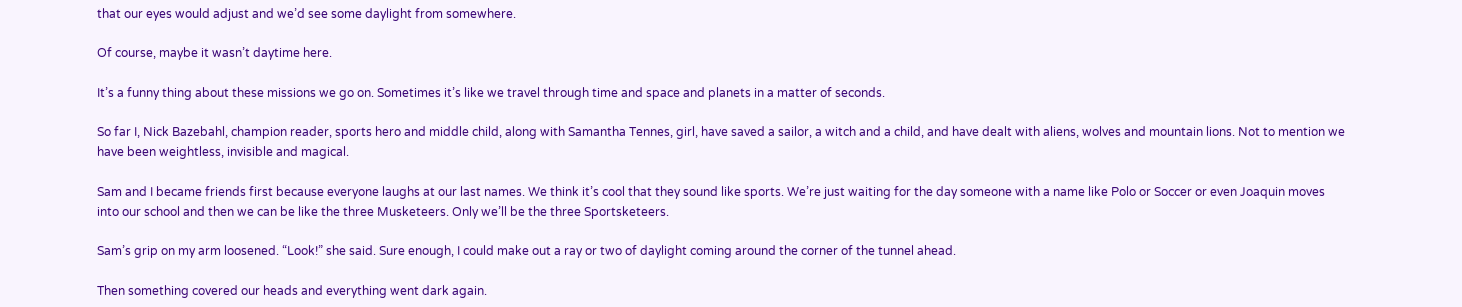that our eyes would adjust and we’d see some daylight from somewhere.

Of course, maybe it wasn’t daytime here.

It’s a funny thing about these missions we go on. Sometimes it’s like we travel through time and space and planets in a matter of seconds.

So far I, Nick Bazebahl, champion reader, sports hero and middle child, along with Samantha Tennes, girl, have saved a sailor, a witch and a child, and have dealt with aliens, wolves and mountain lions. Not to mention we have been weightless, invisible and magical.

Sam and I became friends first because everyone laughs at our last names. We think it’s cool that they sound like sports. We’re just waiting for the day someone with a name like Polo or Soccer or even Joaquin moves into our school and then we can be like the three Musketeers. Only we’ll be the three Sportsketeers.

Sam’s grip on my arm loosened. “Look!” she said. Sure enough, I could make out a ray or two of daylight coming around the corner of the tunnel ahead.

Then something covered our heads and everything went dark again.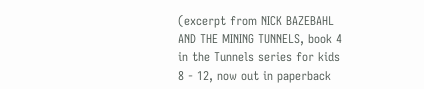(excerpt from NICK BAZEBAHL AND THE MINING TUNNELS, book 4 in the Tunnels series for kids 8 - 12, now out in paperback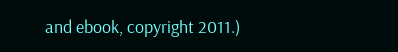and ebook, copyright 2011.)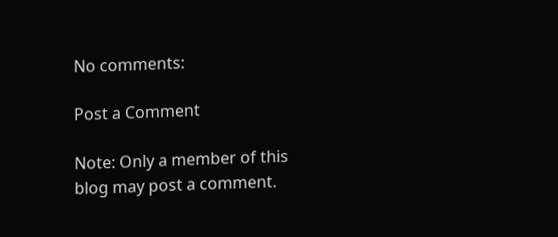No comments:

Post a Comment

Note: Only a member of this blog may post a comment.